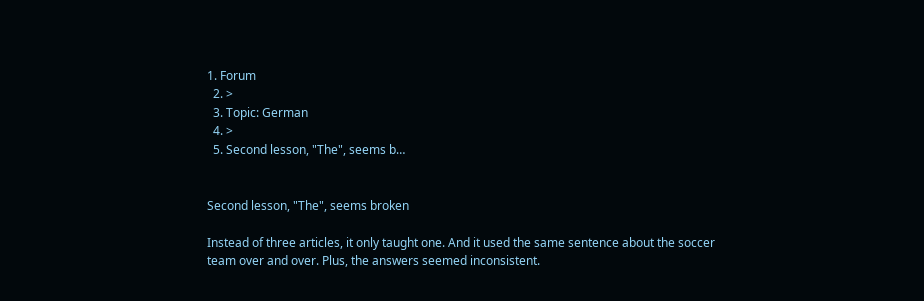1. Forum
  2. >
  3. Topic: German
  4. >
  5. Second lesson, "The", seems b…


Second lesson, "The", seems broken

Instead of three articles, it only taught one. And it used the same sentence about the soccer team over and over. Plus, the answers seemed inconsistent.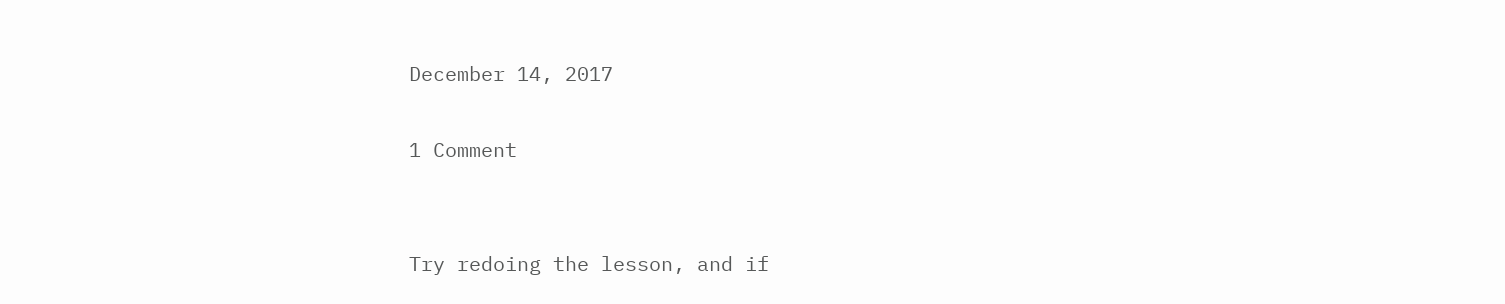December 14, 2017

1 Comment


Try redoing the lesson, and if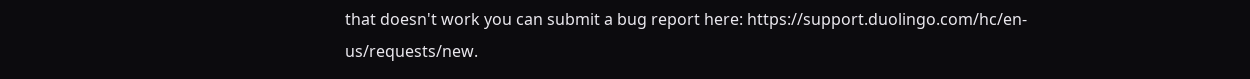that doesn't work you can submit a bug report here: https://support.duolingo.com/hc/en-us/requests/new.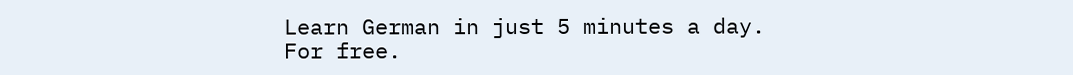Learn German in just 5 minutes a day. For free.